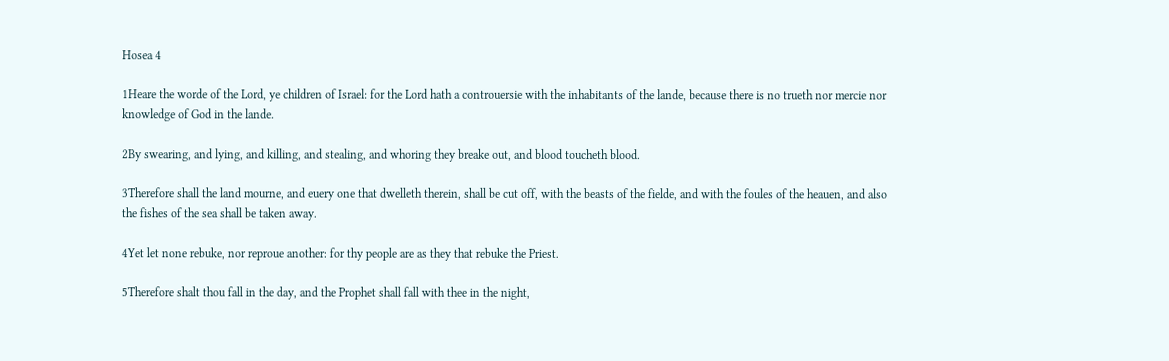Hosea 4

1Heare the worde of the Lord, ye children of Israel: for the Lord hath a controuersie with the inhabitants of the lande, because there is no trueth nor mercie nor knowledge of God in the lande.

2By swearing, and lying, and killing, and stealing, and whoring they breake out, and blood toucheth blood.

3Therefore shall the land mourne, and euery one that dwelleth therein, shall be cut off, with the beasts of the fielde, and with the foules of the heauen, and also the fishes of the sea shall be taken away.

4Yet let none rebuke, nor reproue another: for thy people are as they that rebuke the Priest.

5Therefore shalt thou fall in the day, and the Prophet shall fall with thee in the night,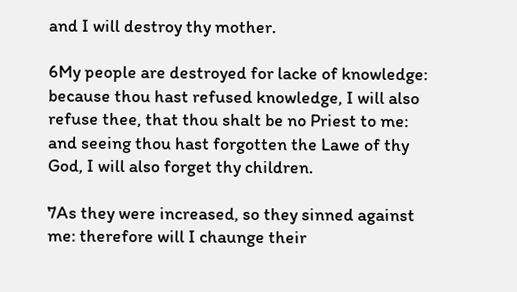and I will destroy thy mother.

6My people are destroyed for lacke of knowledge: because thou hast refused knowledge, I will also refuse thee, that thou shalt be no Priest to me: and seeing thou hast forgotten the Lawe of thy God, I will also forget thy children.

7As they were increased, so they sinned against me: therefore will I chaunge their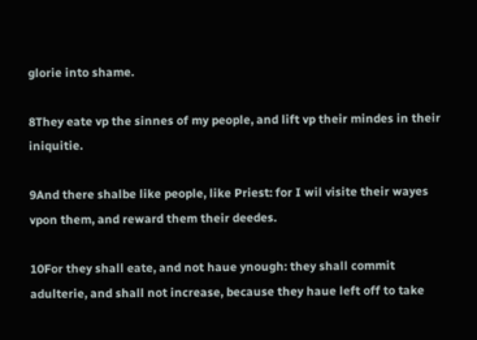glorie into shame.

8They eate vp the sinnes of my people, and lift vp their mindes in their iniquitie.

9And there shalbe like people, like Priest: for I wil visite their wayes vpon them, and reward them their deedes.

10For they shall eate, and not haue ynough: they shall commit adulterie, and shall not increase, because they haue left off to take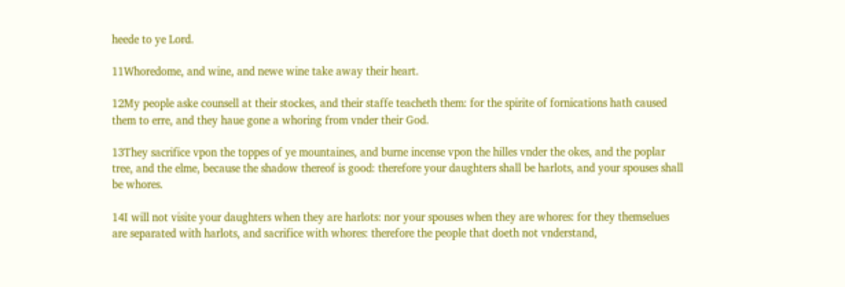heede to ye Lord.

11Whoredome, and wine, and newe wine take away their heart.

12My people aske counsell at their stockes, and their staffe teacheth them: for the spirite of fornications hath caused them to erre, and they haue gone a whoring from vnder their God.

13They sacrifice vpon the toppes of ye mountaines, and burne incense vpon the hilles vnder the okes, and the poplar tree, and the elme, because the shadow thereof is good: therefore your daughters shall be harlots, and your spouses shall be whores.

14I will not visite your daughters when they are harlots: nor your spouses when they are whores: for they themselues are separated with harlots, and sacrifice with whores: therefore the people that doeth not vnderstand,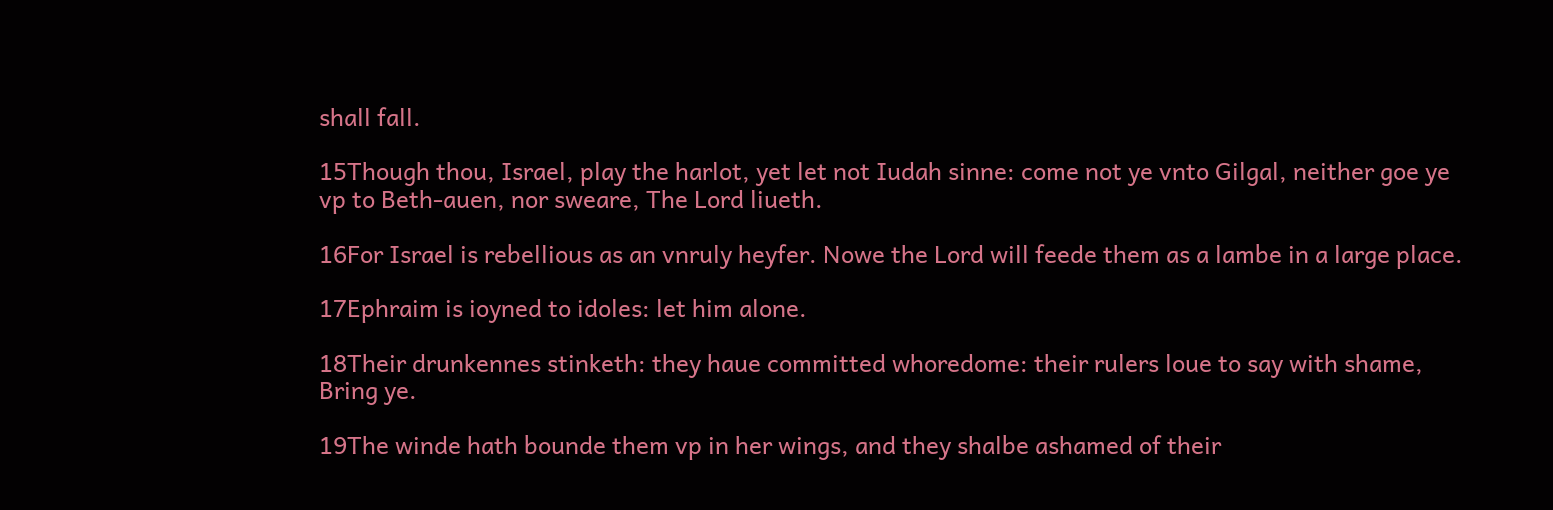shall fall.

15Though thou, Israel, play the harlot, yet let not Iudah sinne: come not ye vnto Gilgal, neither goe ye vp to Beth-auen, nor sweare, The Lord liueth.

16For Israel is rebellious as an vnruly heyfer. Nowe the Lord will feede them as a lambe in a large place.

17Ephraim is ioyned to idoles: let him alone.

18Their drunkennes stinketh: they haue committed whoredome: their rulers loue to say with shame, Bring ye.

19The winde hath bounde them vp in her wings, and they shalbe ashamed of their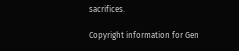sacrifices.

Copyright information for Gen